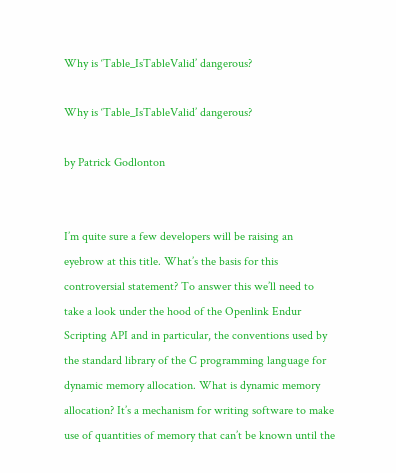Why is ‘Table_IsTableValid’ dangerous?

Why is ‘Table_IsTableValid’ dangerous?

by Patrick Godlonton


I’m quite sure a few developers will be raising an eyebrow at this title. What’s the basis for this controversial statement? To answer this we’ll need to take a look under the hood of the Openlink Endur Scripting API and in particular, the conventions used by the standard library of the C programming language for dynamic memory allocation. What is dynamic memory allocation? It’s a mechanism for writing software to make use of quantities of memory that can’t be known until the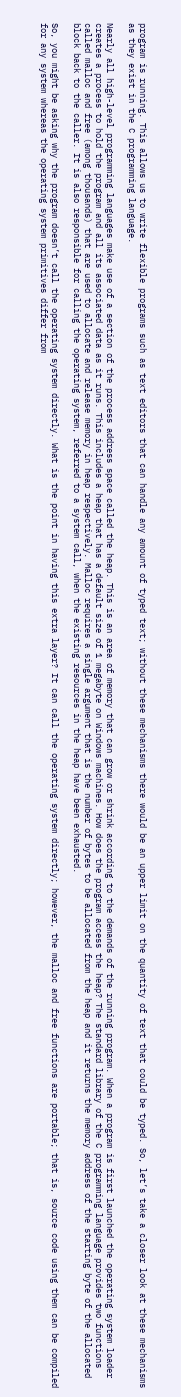program is running. This allows us to write flexible programs such as text editors that can handle any amount of typed text; without these mechanisms there would be an upper limit on the quantity of text that could be typed. So, let’s take a closer look at these mechanisms as they exist in the C programming language.

Nearly all high-level programming languages make use of a section of the process address space called the heap. This is an area of memory that can grow or shrink according to the demands of the running program. When a program is first launched the operating system loader creates a process to hold the program and all its associated data as it runs. This includes a heap that has a default size of 1 megabyte on Windows machines. How does the program access the heap? The standard library of the C programming language provides two functions called malloc and free (among thousands) that are used to allocate and release memory in heap respectively. Malloc requires a single argument that is the number of bytes to be allocated from the heap and it returns the memory address of the starting byte of the allocated block back to the caller. It is also responsible for calling the operating system, referred to a system call, when the existing resources in the heap have been exhausted.

So, you might be asking why the program doesn’t call the operating system directly. What is the point in having this extra layer? It can call the operating system directly; however, the malloc and free functions are portable; that is, source code using them can be compiled for any system whereas the operating system primitives differ from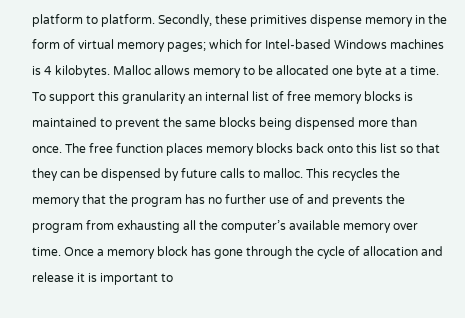platform to platform. Secondly, these primitives dispense memory in the form of virtual memory pages; which for Intel-based Windows machines is 4 kilobytes. Malloc allows memory to be allocated one byte at a time. To support this granularity an internal list of free memory blocks is maintained to prevent the same blocks being dispensed more than once. The free function places memory blocks back onto this list so that they can be dispensed by future calls to malloc. This recycles the memory that the program has no further use of and prevents the program from exhausting all the computer’s available memory over time. Once a memory block has gone through the cycle of allocation and release it is important to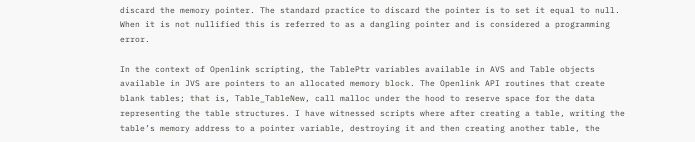discard the memory pointer. The standard practice to discard the pointer is to set it equal to null. When it is not nullified this is referred to as a dangling pointer and is considered a programming error.

In the context of Openlink scripting, the TablePtr variables available in AVS and Table objects available in JVS are pointers to an allocated memory block. The Openlink API routines that create blank tables; that is, Table_TableNew, call malloc under the hood to reserve space for the data representing the table structures. I have witnessed scripts where after creating a table, writing the table’s memory address to a pointer variable, destroying it and then creating another table, the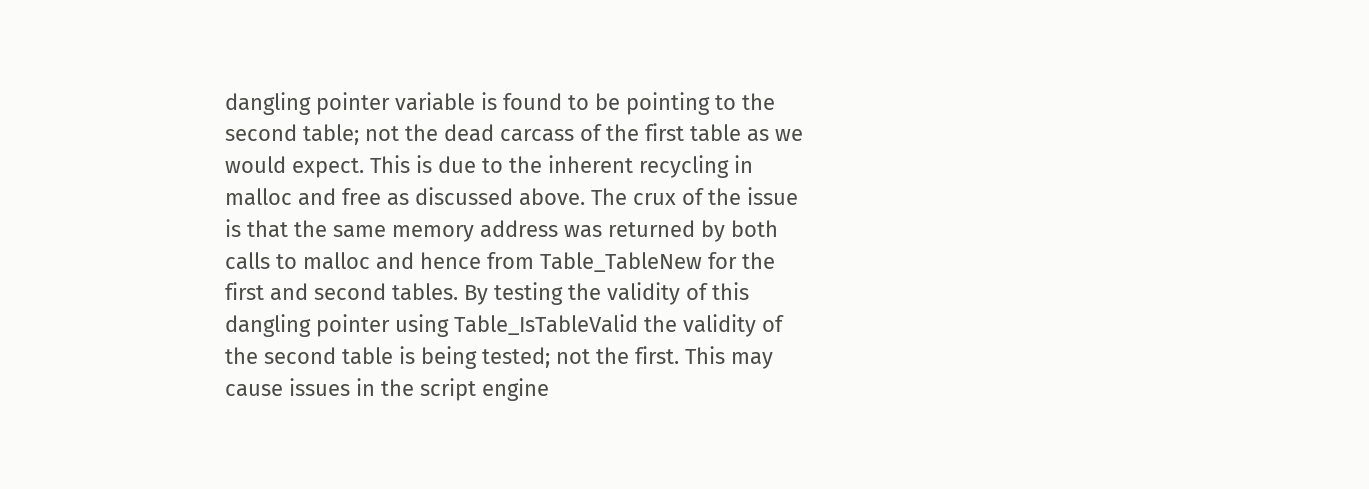dangling pointer variable is found to be pointing to the second table; not the dead carcass of the first table as we would expect. This is due to the inherent recycling in malloc and free as discussed above. The crux of the issue is that the same memory address was returned by both calls to malloc and hence from Table_TableNew for the first and second tables. By testing the validity of this dangling pointer using Table_IsTableValid the validity of the second table is being tested; not the first. This may cause issues in the script engine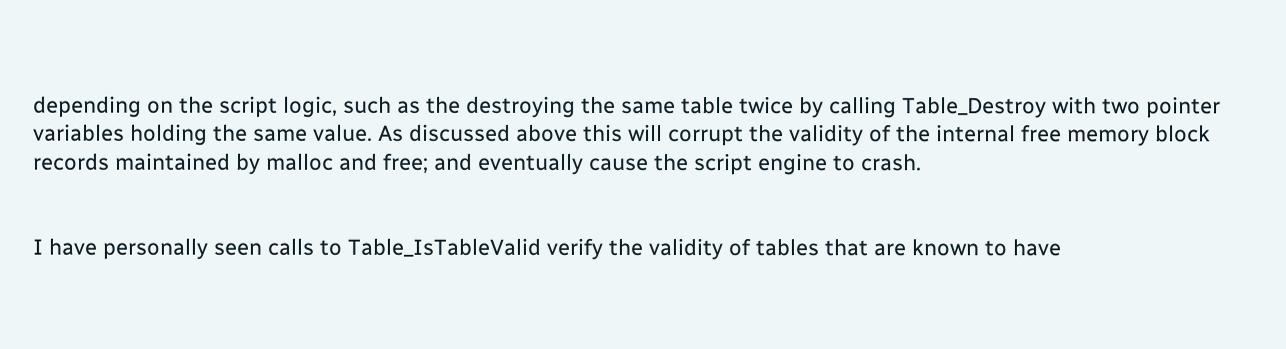depending on the script logic, such as the destroying the same table twice by calling Table_Destroy with two pointer variables holding the same value. As discussed above this will corrupt the validity of the internal free memory block records maintained by malloc and free; and eventually cause the script engine to crash.


I have personally seen calls to Table_IsTableValid verify the validity of tables that are known to have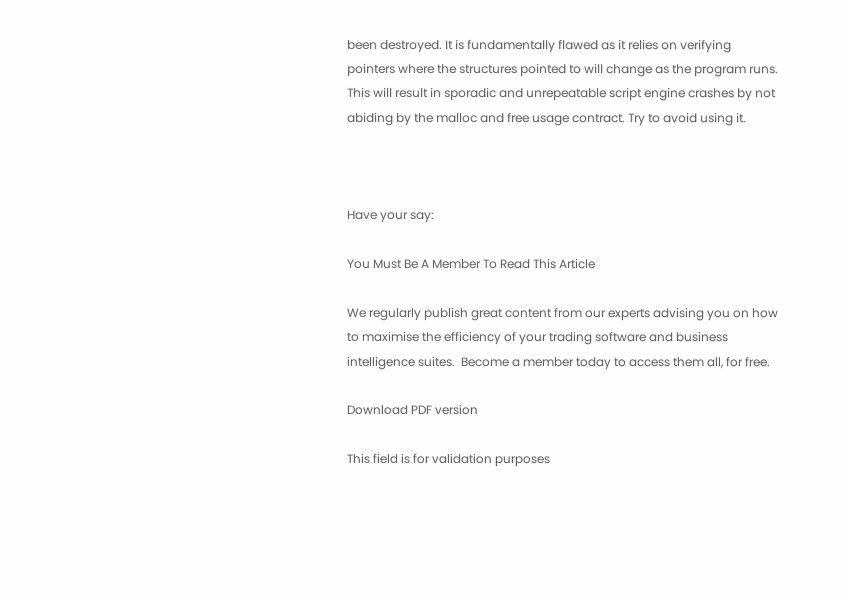been destroyed. It is fundamentally flawed as it relies on verifying pointers where the structures pointed to will change as the program runs. This will result in sporadic and unrepeatable script engine crashes by not abiding by the malloc and free usage contract. Try to avoid using it.



Have your say:

You Must Be A Member To Read This Article

We regularly publish great content from our experts advising you on how to maximise the efficiency of your trading software and business intelligence suites.  Become a member today to access them all, for free.

Download PDF version

This field is for validation purposes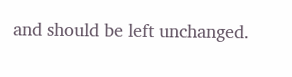and should be left unchanged.